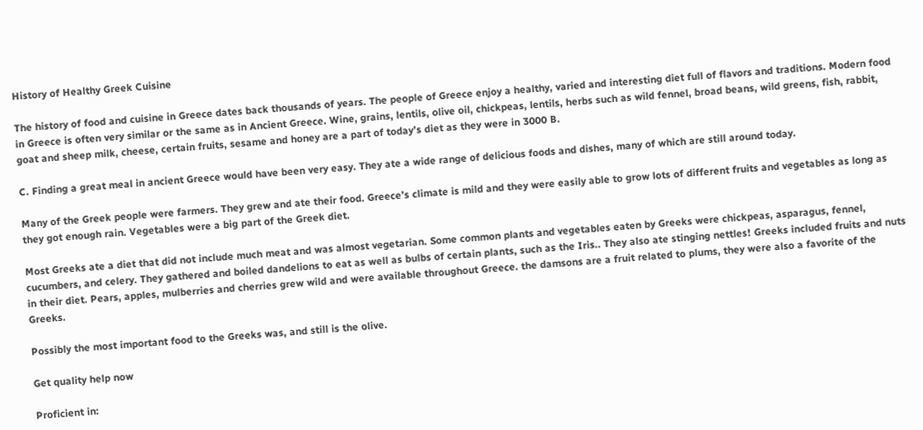History of Healthy Greek Cuisine

The history of food and cuisine in Greece dates back thousands of years. The people of Greece enjoy a healthy, varied and interesting diet full of flavors and traditions. Modern food in Greece is often very similar or the same as in Ancient Greece. Wine, grains, lentils, olive oil, chickpeas, lentils, herbs such as wild fennel, broad beans, wild greens, fish, rabbit, goat and sheep milk, cheese, certain fruits, sesame and honey are a part of today’s diet as they were in 3000 B.

C. Finding a great meal in ancient Greece would have been very easy. They ate a wide range of delicious foods and dishes, many of which are still around today.

Many of the Greek people were farmers. They grew and ate their food. Greece’s climate is mild and they were easily able to grow lots of different fruits and vegetables as long as they got enough rain. Vegetables were a big part of the Greek diet.

Most Greeks ate a diet that did not include much meat and was almost vegetarian. Some common plants and vegetables eaten by Greeks were chickpeas, asparagus, fennel, cucumbers, and celery. They gathered and boiled dandelions to eat as well as bulbs of certain plants, such as the Iris.. They also ate stinging nettles! Greeks included fruits and nuts in their diet. Pears, apples, mulberries and cherries grew wild and were available throughout Greece. the damsons are a fruit related to plums, they were also a favorite of the Greeks.

Possibly the most important food to the Greeks was, and still is the olive.

Get quality help now

Proficient in: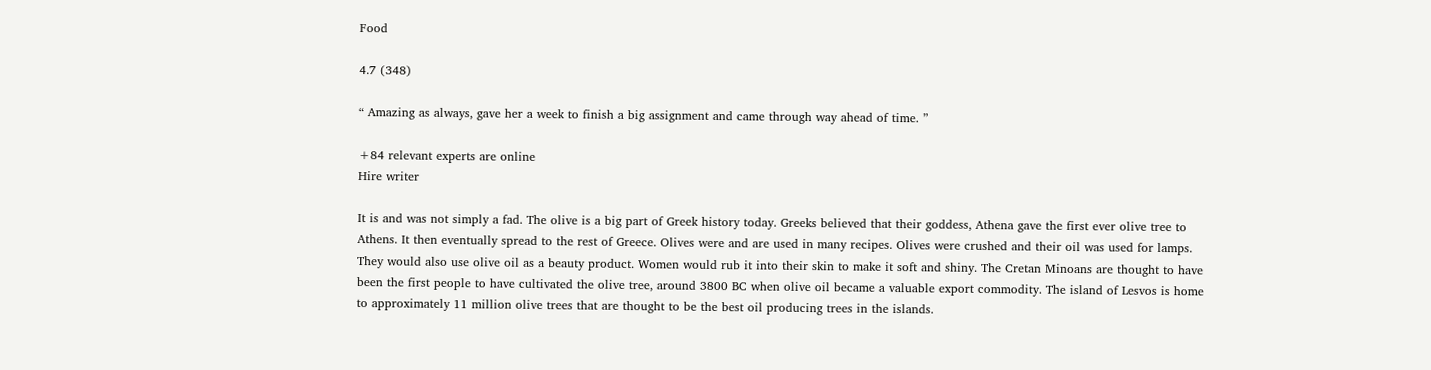Food

4.7 (348)

“ Amazing as always, gave her a week to finish a big assignment and came through way ahead of time. ”

+84 relevant experts are online
Hire writer

It is and was not simply a fad. The olive is a big part of Greek history today. Greeks believed that their goddess, Athena gave the first ever olive tree to Athens. It then eventually spread to the rest of Greece. Olives were and are used in many recipes. Olives were crushed and their oil was used for lamps. They would also use olive oil as a beauty product. Women would rub it into their skin to make it soft and shiny. The Cretan Minoans are thought to have been the first people to have cultivated the olive tree, around 3800 BC when olive oil became a valuable export commodity. The island of Lesvos is home to approximately 11 million olive trees that are thought to be the best oil producing trees in the islands.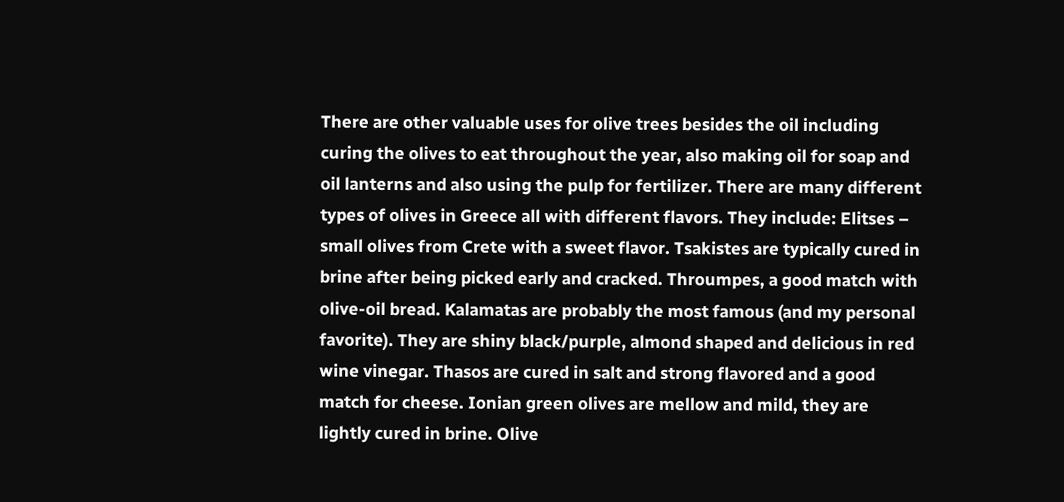There are other valuable uses for olive trees besides the oil including curing the olives to eat throughout the year, also making oil for soap and oil lanterns and also using the pulp for fertilizer. There are many different types of olives in Greece all with different flavors. They include: Elitses – small olives from Crete with a sweet flavor. Tsakistes are typically cured in brine after being picked early and cracked. Throumpes, a good match with olive-oil bread. Kalamatas are probably the most famous (and my personal favorite). They are shiny black/purple, almond shaped and delicious in red wine vinegar. Thasos are cured in salt and strong flavored and a good match for cheese. Ionian green olives are mellow and mild, they are lightly cured in brine. Olive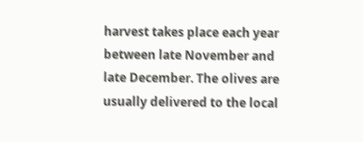harvest takes place each year between late November and late December. The olives are usually delivered to the local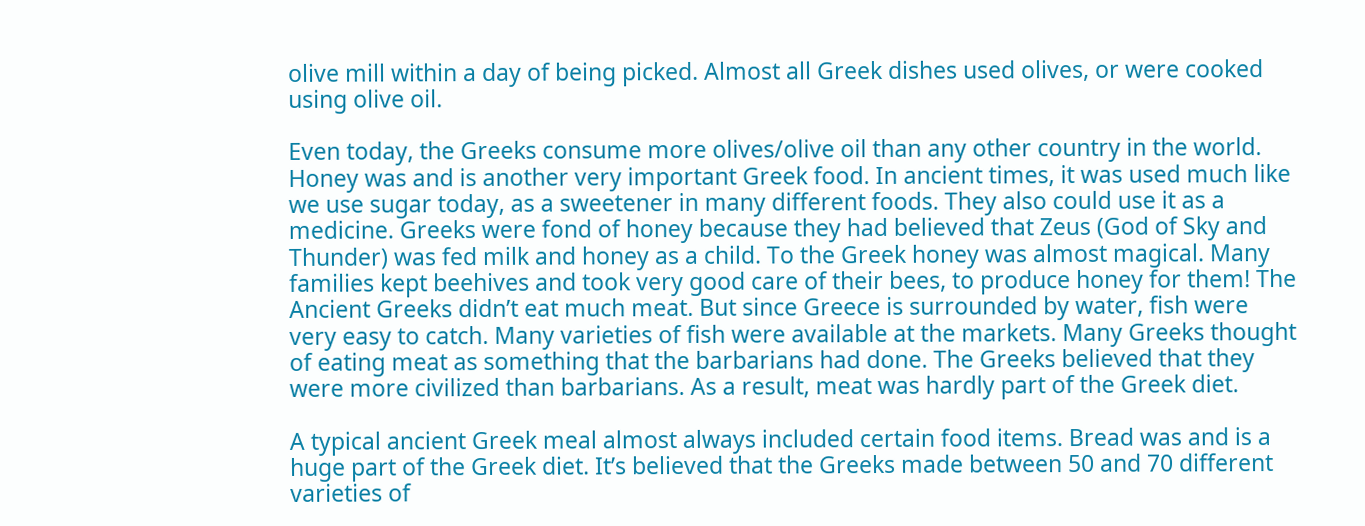olive mill within a day of being picked. Almost all Greek dishes used olives, or were cooked using olive oil.

Even today, the Greeks consume more olives/olive oil than any other country in the world. Honey was and is another very important Greek food. In ancient times, it was used much like we use sugar today, as a sweetener in many different foods. They also could use it as a medicine. Greeks were fond of honey because they had believed that Zeus (God of Sky and Thunder) was fed milk and honey as a child. To the Greek honey was almost magical. Many families kept beehives and took very good care of their bees, to produce honey for them! The Ancient Greeks didn’t eat much meat. But since Greece is surrounded by water, fish were very easy to catch. Many varieties of fish were available at the markets. Many Greeks thought of eating meat as something that the barbarians had done. The Greeks believed that they were more civilized than barbarians. As a result, meat was hardly part of the Greek diet.

A typical ancient Greek meal almost always included certain food items. Bread was and is a huge part of the Greek diet. It’s believed that the Greeks made between 50 and 70 different varieties of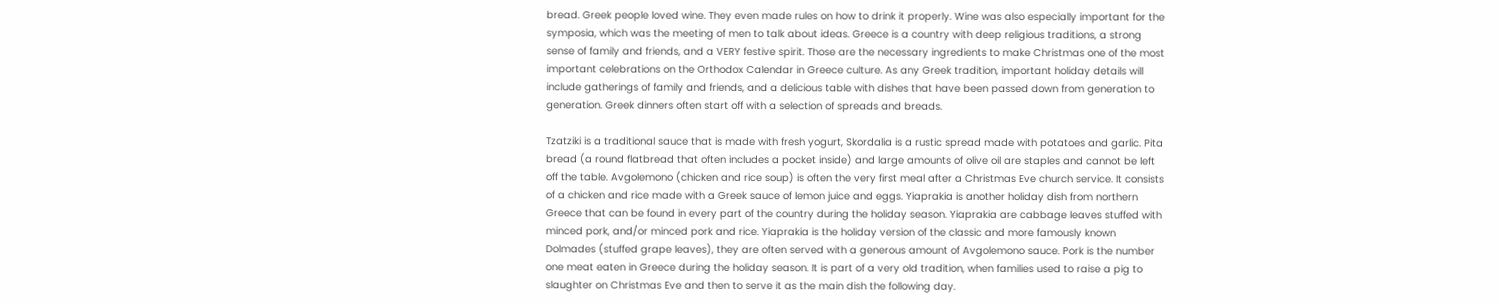bread. Greek people loved wine. They even made rules on how to drink it properly. Wine was also especially important for the symposia, which was the meeting of men to talk about ideas. Greece is a country with deep religious traditions, a strong sense of family and friends, and a VERY festive spirit. Those are the necessary ingredients to make Christmas one of the most important celebrations on the Orthodox Calendar in Greece culture. As any Greek tradition, important holiday details will include gatherings of family and friends, and a delicious table with dishes that have been passed down from generation to generation. Greek dinners often start off with a selection of spreads and breads.

Tzatziki is a traditional sauce that is made with fresh yogurt, Skordalia is a rustic spread made with potatoes and garlic. Pita bread (a round flatbread that often includes a pocket inside) and large amounts of olive oil are staples and cannot be left off the table. Avgolemono (chicken and rice soup) is often the very first meal after a Christmas Eve church service. It consists of a chicken and rice made with a Greek sauce of lemon juice and eggs. Yiaprakia is another holiday dish from northern Greece that can be found in every part of the country during the holiday season. Yiaprakia are cabbage leaves stuffed with minced pork, and/or minced pork and rice. Yiaprakia is the holiday version of the classic and more famously known Dolmades (stuffed grape leaves), they are often served with a generous amount of Avgolemono sauce. Pork is the number one meat eaten in Greece during the holiday season. It is part of a very old tradition, when families used to raise a pig to slaughter on Christmas Eve and then to serve it as the main dish the following day.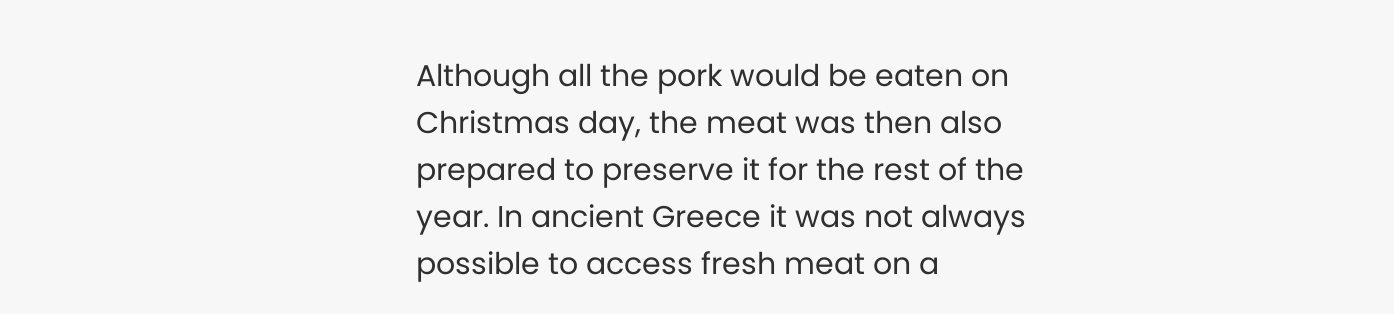Although all the pork would be eaten on Christmas day, the meat was then also prepared to preserve it for the rest of the year. In ancient Greece it was not always possible to access fresh meat on a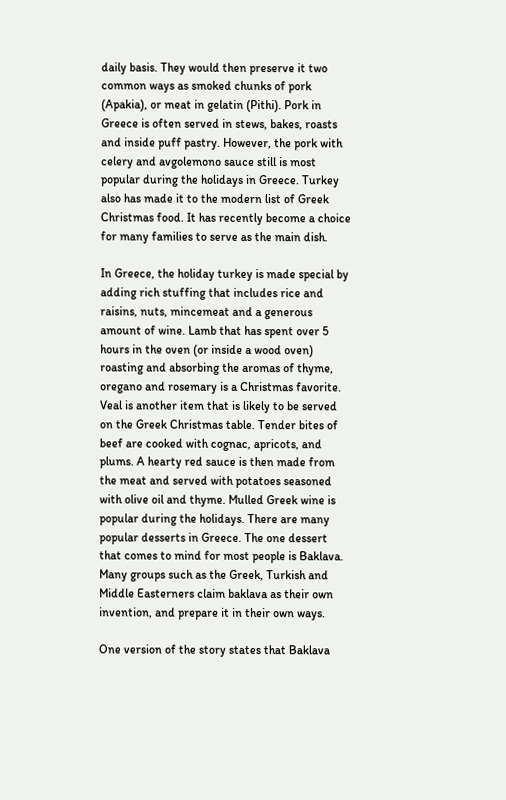daily basis. They would then preserve it two common ways as smoked chunks of pork (Apakia), or meat in gelatin (Pithi). Pork in Greece is often served in stews, bakes, roasts and inside puff pastry. However, the pork with celery and avgolemono sauce still is most popular during the holidays in Greece. Turkey also has made it to the modern list of Greek Christmas food. It has recently become a choice for many families to serve as the main dish.

In Greece, the holiday turkey is made special by adding rich stuffing that includes rice and raisins, nuts, mincemeat and a generous amount of wine. Lamb that has spent over 5 hours in the oven (or inside a wood oven) roasting and absorbing the aromas of thyme, oregano and rosemary is a Christmas favorite. Veal is another item that is likely to be served on the Greek Christmas table. Tender bites of beef are cooked with cognac, apricots, and plums. A hearty red sauce is then made from the meat and served with potatoes seasoned with olive oil and thyme. Mulled Greek wine is popular during the holidays. There are many popular desserts in Greece. The one dessert that comes to mind for most people is Baklava. Many groups such as the Greek, Turkish and Middle Easterners claim baklava as their own invention, and prepare it in their own ways.

One version of the story states that Baklava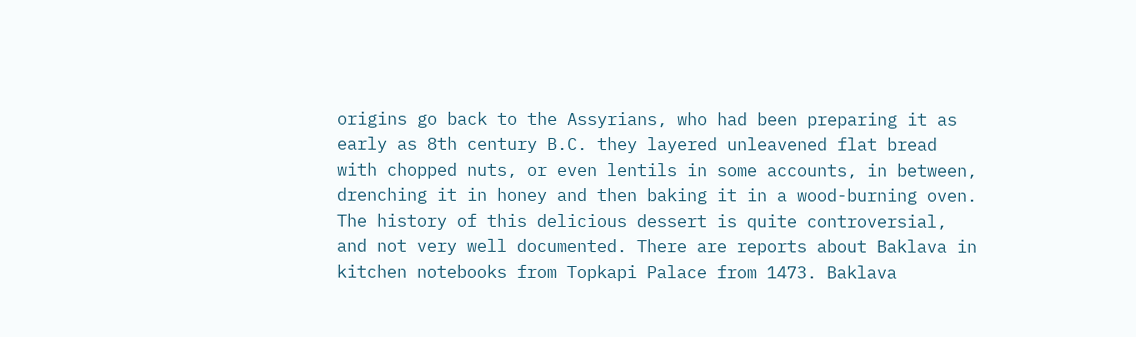origins go back to the Assyrians, who had been preparing it as early as 8th century B.C. they layered unleavened flat bread with chopped nuts, or even lentils in some accounts, in between, drenching it in honey and then baking it in a wood-burning oven. The history of this delicious dessert is quite controversial, and not very well documented. There are reports about Baklava in kitchen notebooks from Topkapi Palace from 1473. Baklava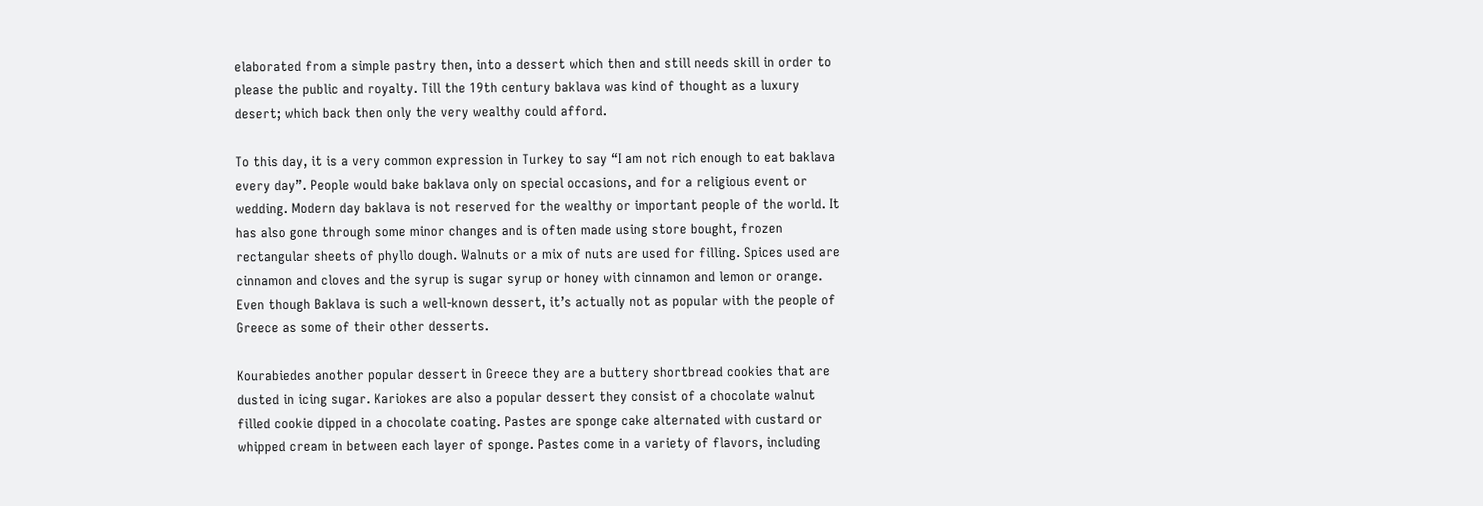elaborated from a simple pastry then, into a dessert which then and still needs skill in order to please the public and royalty. Till the 19th century baklava was kind of thought as a luxury desert; which back then only the very wealthy could afford.

To this day, it is a very common expression in Turkey to say “I am not rich enough to eat baklava every day”. People would bake baklava only on special occasions, and for a religious event or wedding. Modern day baklava is not reserved for the wealthy or important people of the world. It has also gone through some minor changes and is often made using store bought, frozen rectangular sheets of phyllo dough. Walnuts or a mix of nuts are used for filling. Spices used are cinnamon and cloves and the syrup is sugar syrup or honey with cinnamon and lemon or orange. Even though Baklava is such a well-known dessert, it’s actually not as popular with the people of Greece as some of their other desserts.

Kourabiedes another popular dessert in Greece they are a buttery shortbread cookies that are dusted in icing sugar. Kariokes are also a popular dessert they consist of a chocolate walnut filled cookie dipped in a chocolate coating. Pastes are sponge cake alternated with custard or whipped cream in between each layer of sponge. Pastes come in a variety of flavors, including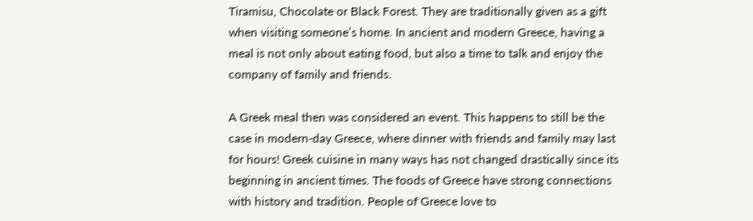Tiramisu, Chocolate or Black Forest. They are traditionally given as a gift when visiting someone’s home. In ancient and modern Greece, having a meal is not only about eating food, but also a time to talk and enjoy the company of family and friends.

A Greek meal then was considered an event. This happens to still be the case in modern-day Greece, where dinner with friends and family may last for hours! Greek cuisine in many ways has not changed drastically since its beginning in ancient times. The foods of Greece have strong connections with history and tradition. People of Greece love to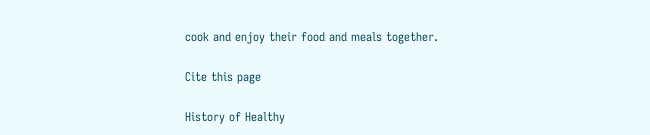cook and enjoy their food and meals together.

Cite this page

History of Healthy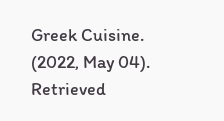Greek Cuisine. (2022, May 04). Retrieved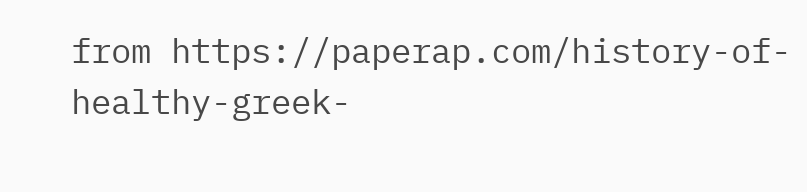from https://paperap.com/history-of-healthy-greek-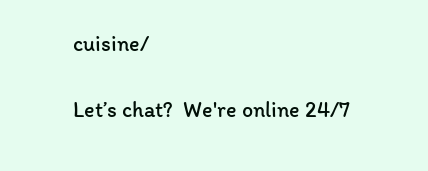cuisine/

Let’s chat?  We're online 24/7